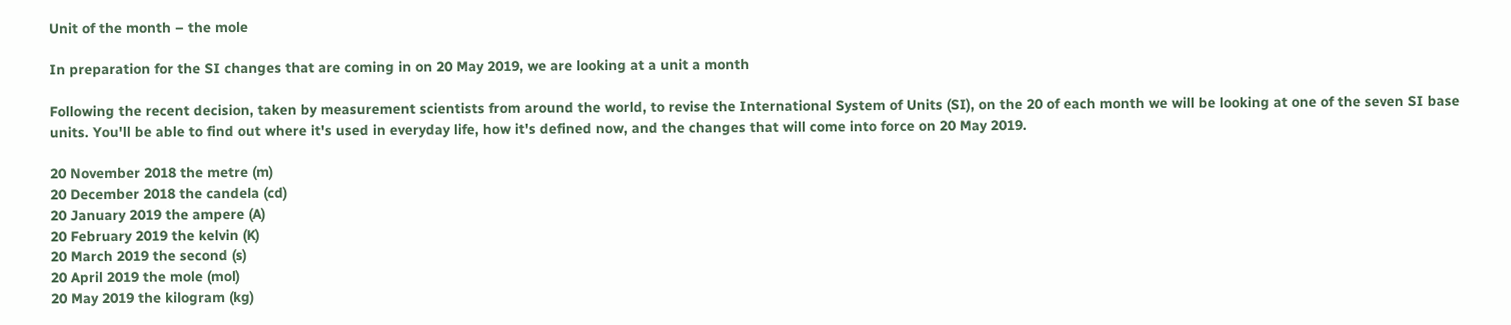Unit of the month – the mole

In preparation for the SI changes that are coming in on 20 May 2019, we are looking at a unit a month

Following the recent decision, taken by measurement scientists from around the world, to revise the International System of Units (SI), on the 20 of each month we will be looking at one of the seven SI base units. You'll be able to find out where it's used in everyday life, how it's defined now, and the changes that will come into force on 20 May 2019.

20 November 2018 the metre (m)
20 December 2018 the candela (cd)
20 January 2019 the ampere (A)
20 February 2019 the kelvin (K)
20 March 2019 the second (s)
20 April 2019 the mole (mol)
20 May 2019 the kilogram (kg)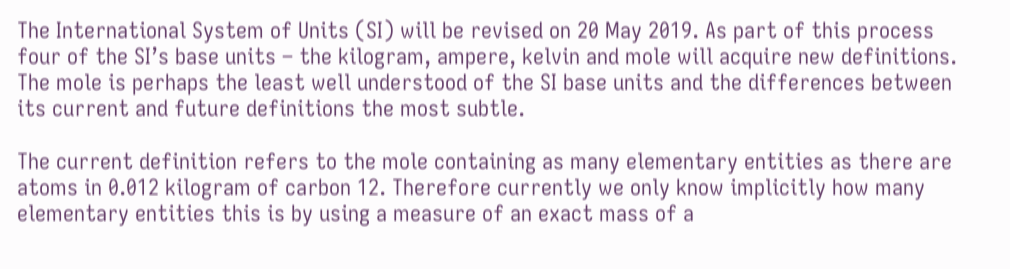The International System of Units (SI) will be revised on 20 May 2019. As part of this process four of the SI’s base units – the kilogram, ampere, kelvin and mole will acquire new definitions. The mole is perhaps the least well understood of the SI base units and the differences between its current and future definitions the most subtle.

The current definition refers to the mole containing as many elementary entities as there are atoms in 0.012 kilogram of carbon 12. Therefore currently we only know implicitly how many elementary entities this is by using a measure of an exact mass of a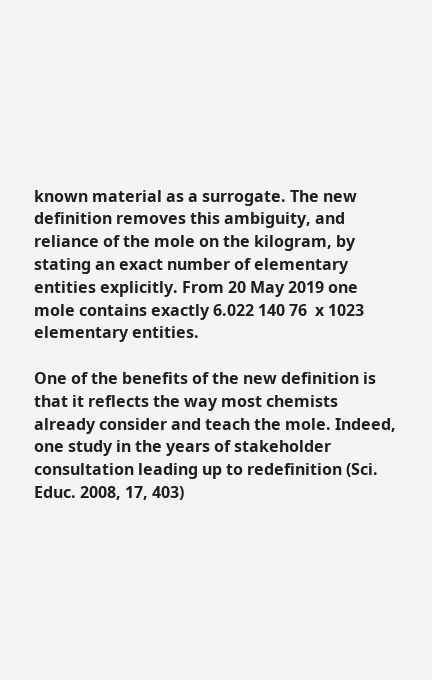known material as a surrogate. The new definition removes this ambiguity, and reliance of the mole on the kilogram, by stating an exact number of elementary entities explicitly. From 20 May 2019 one mole contains exactly 6.022 140 76  x 1023 elementary entities.

One of the benefits of the new definition is that it reflects the way most chemists already consider and teach the mole. Indeed, one study in the years of stakeholder consultation leading up to redefinition (Sci. Educ. 2008, 17, 403)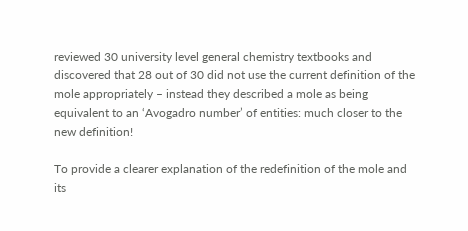reviewed 30 university level general chemistry textbooks and discovered that 28 out of 30 did not use the current definition of the mole appropriately – instead they described a mole as being equivalent to an ‘Avogadro number’ of entities: much closer to the new definition!

To provide a clearer explanation of the redefinition of the mole and its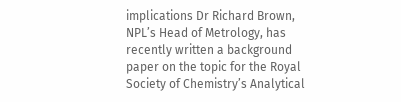implications Dr Richard Brown, NPL’s Head of Metrology, has recently written a background paper on the topic for the Royal Society of Chemistry’s Analytical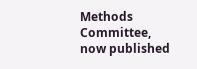Methods Committee, now published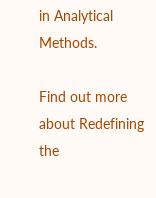in Analytical Methods.

Find out more about Redefining the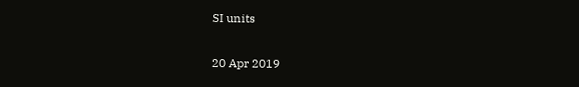SI units

20 Apr 2019